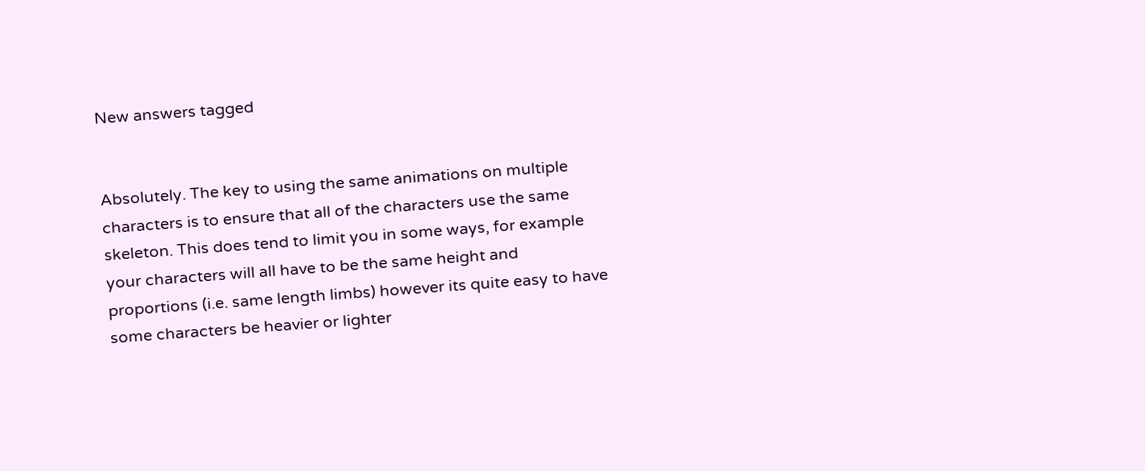New answers tagged


Absolutely. The key to using the same animations on multiple characters is to ensure that all of the characters use the same skeleton. This does tend to limit you in some ways, for example your characters will all have to be the same height and proportions (i.e. same length limbs) however its quite easy to have some characters be heavier or lighter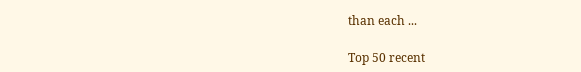than each ...

Top 50 recent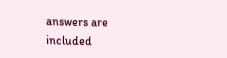answers are included